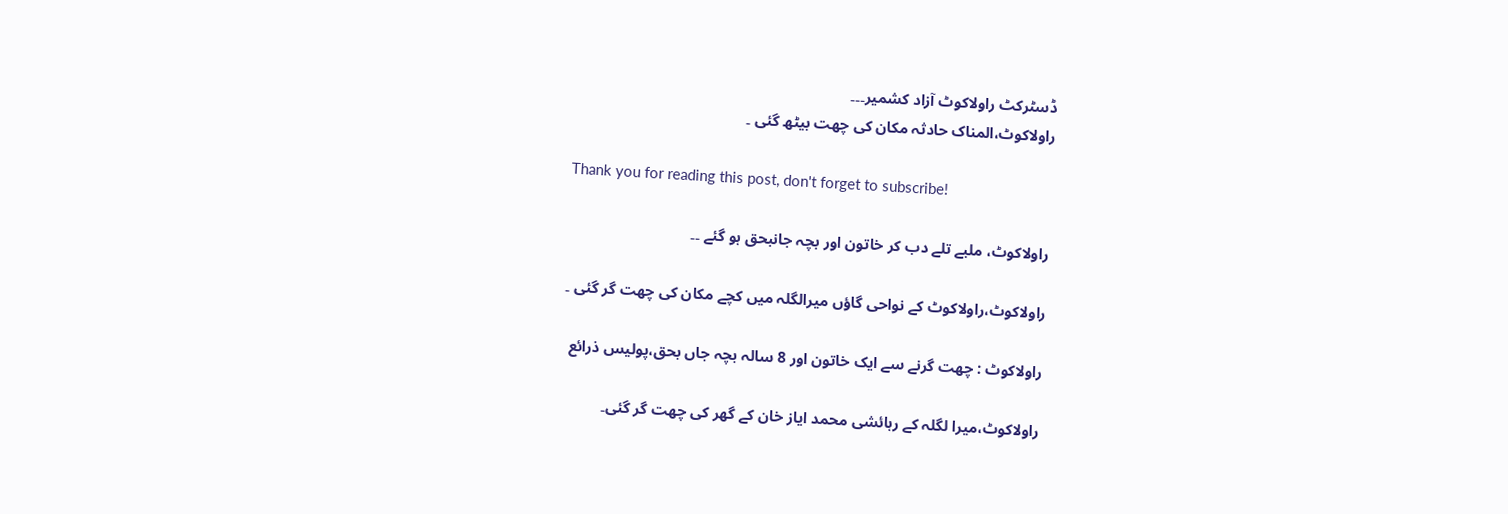ڈسٹرکٹ راولاکوٹ آزاد کشمیر۔۔۔
راولاکوٹ،المناک حادثہ مکان کی چھت بیٹھ گئی ۔

Thank you for reading this post, don't forget to subscribe!

راولاکوٹ، ملبے تلے دب کر خاتون اور بچہ جانبحق ہو گئے ۔۔

راولاکوٹ،راولاکوٹ کے نواحی گاؤں میرالگلہ میں کچے مکان کی چھت گر گئی ۔

راولاکوٹ : چھت گرنے سے ایک خاتون اور 8 سالہ بچہ جاں بحق،پولیس ذرائع

راولاکوٹ،میرا لگلہ کے رہائشی محمد ایاز خان کے گھر کی چھت گر گئی۔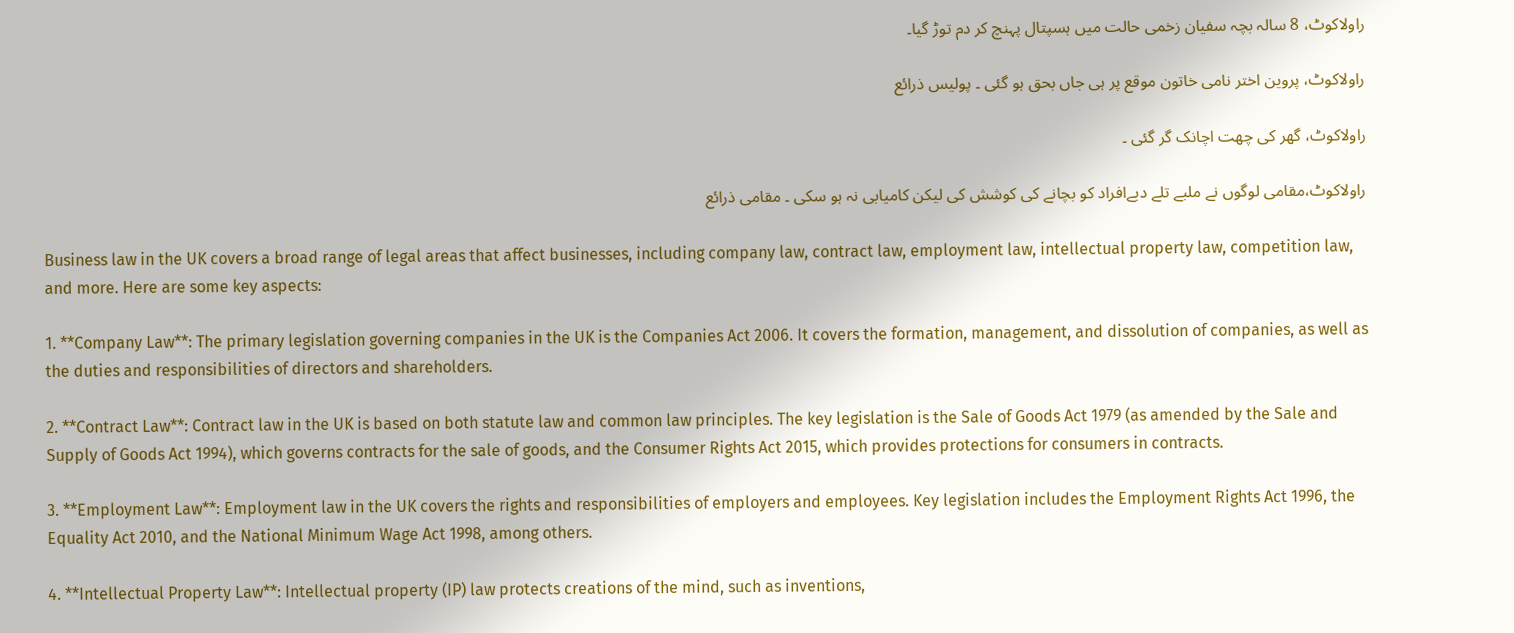راولاکوٹ، 8 سالہ بچہ سفیان زخمی حالت میں ہسپتال پہنچ کر دم توڑ گیا۔

راولاکوٹ، پروین اختر نامی خاتون موقع پر ہی جاں بحق ہو گئی ۔ پولیس ذرائع

راولاکوٹ، گھر کی چھت اچانک گر گئی ۔

راولاکوٹ،مقامی لوگوں نے ملبے تلے دبےافراد کو بچانے کی کوشش کی لیکن کامیابی نہ ہو سکی ۔ مقامی ذرائع

Business law in the UK covers a broad range of legal areas that affect businesses, including company law, contract law, employment law, intellectual property law, competition law, and more. Here are some key aspects:

1. **Company Law**: The primary legislation governing companies in the UK is the Companies Act 2006. It covers the formation, management, and dissolution of companies, as well as the duties and responsibilities of directors and shareholders.

2. **Contract Law**: Contract law in the UK is based on both statute law and common law principles. The key legislation is the Sale of Goods Act 1979 (as amended by the Sale and Supply of Goods Act 1994), which governs contracts for the sale of goods, and the Consumer Rights Act 2015, which provides protections for consumers in contracts.

3. **Employment Law**: Employment law in the UK covers the rights and responsibilities of employers and employees. Key legislation includes the Employment Rights Act 1996, the Equality Act 2010, and the National Minimum Wage Act 1998, among others.

4. **Intellectual Property Law**: Intellectual property (IP) law protects creations of the mind, such as inventions,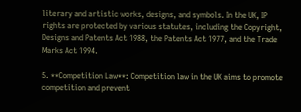literary and artistic works, designs, and symbols. In the UK, IP rights are protected by various statutes, including the Copyright, Designs and Patents Act 1988, the Patents Act 1977, and the Trade Marks Act 1994.

5. **Competition Law**: Competition law in the UK aims to promote competition and prevent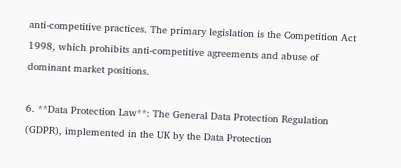anti-competitive practices. The primary legislation is the Competition Act 1998, which prohibits anti-competitive agreements and abuse of dominant market positions.

6. **Data Protection Law**: The General Data Protection Regulation (GDPR), implemented in the UK by the Data Protection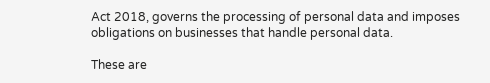Act 2018, governs the processing of personal data and imposes obligations on businesses that handle personal data.

These are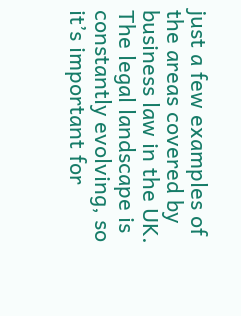just a few examples of the areas covered by business law in the UK. The legal landscape is constantly evolving, so it’s important for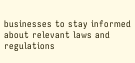businesses to stay informed about relevant laws and regulations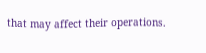that may affect their operations.